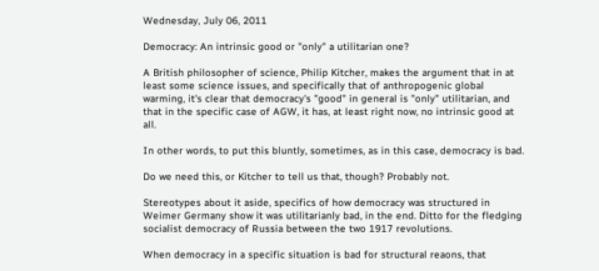Wednesday, July 06, 2011

Democracy: An intrinsic good or "only" a utilitarian one?

A British philosopher of science, Philip Kitcher, makes the argument that in at least some science issues, and specifically that of anthropogenic global warming, it's clear that democracy's "good" in general is "only" utilitarian, and that in the specific case of AGW, it has, at least right now, no intrinsic good at all.

In other words, to put this bluntly, sometimes, as in this case, democracy is bad.

Do we need this, or Kitcher to tell us that, though? Probably not.

Stereotypes about it aside, specifics of how democracy was structured in Weimer Germany show it was utilitarianly bad, in the end. Ditto for the fledging socialist democracy of Russia between the two 1917 revolutions.

When democracy in a specific situation is bad for structural reaons, that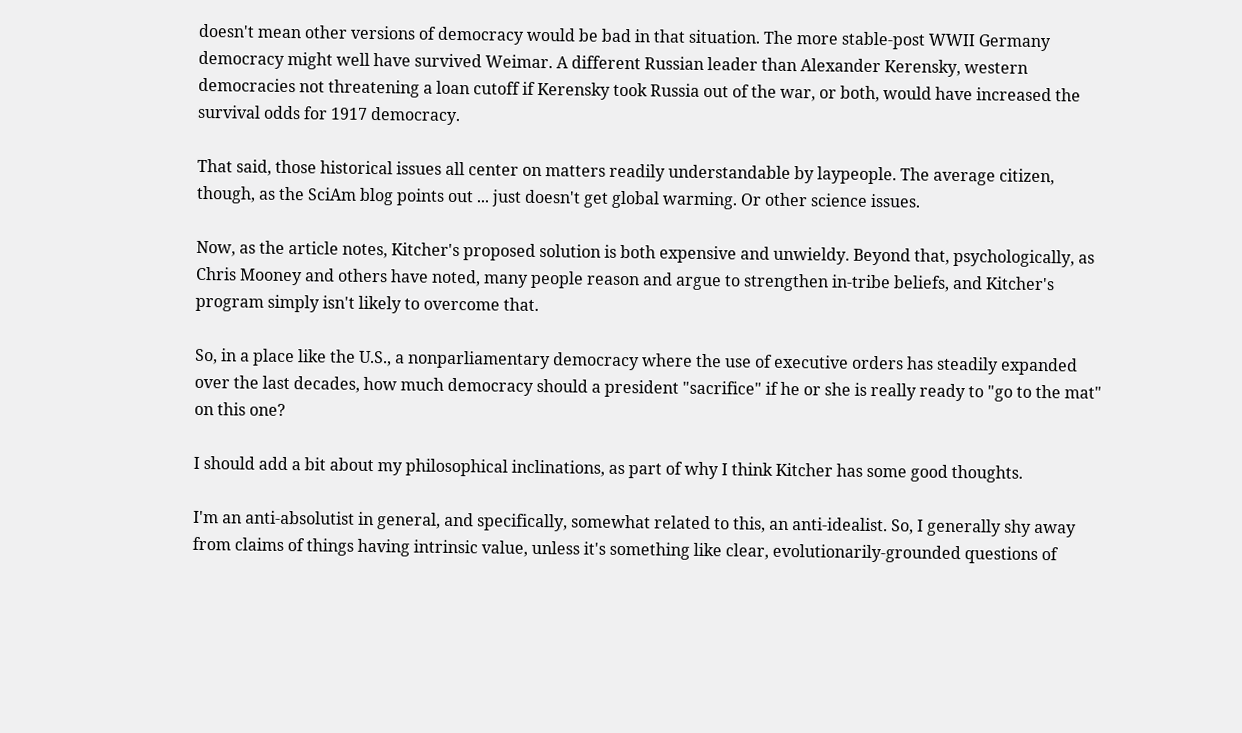doesn't mean other versions of democracy would be bad in that situation. The more stable-post WWII Germany democracy might well have survived Weimar. A different Russian leader than Alexander Kerensky, western democracies not threatening a loan cutoff if Kerensky took Russia out of the war, or both, would have increased the survival odds for 1917 democracy.

That said, those historical issues all center on matters readily understandable by laypeople. The average citizen, though, as the SciAm blog points out ... just doesn't get global warming. Or other science issues.

Now, as the article notes, Kitcher's proposed solution is both expensive and unwieldy. Beyond that, psychologically, as Chris Mooney and others have noted, many people reason and argue to strengthen in-tribe beliefs, and Kitcher's program simply isn't likely to overcome that.

So, in a place like the U.S., a nonparliamentary democracy where the use of executive orders has steadily expanded over the last decades, how much democracy should a president "sacrifice" if he or she is really ready to "go to the mat" on this one?

I should add a bit about my philosophical inclinations, as part of why I think Kitcher has some good thoughts.

I'm an anti-absolutist in general, and specifically, somewhat related to this, an anti-idealist. So, I generally shy away from claims of things having intrinsic value, unless it's something like clear, evolutionarily-grounded questions of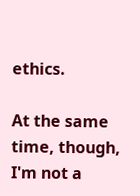ethics.

At the same time, though, I'm not a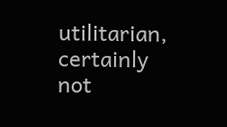utilitarian, certainly not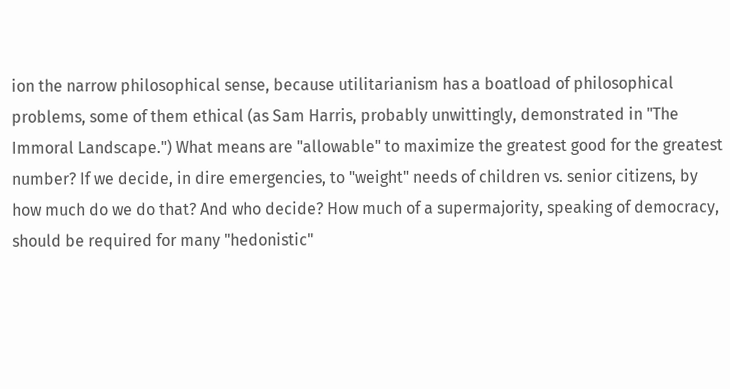ion the narrow philosophical sense, because utilitarianism has a boatload of philosophical problems, some of them ethical (as Sam Harris, probably unwittingly, demonstrated in "The Immoral Landscape.") What means are "allowable" to maximize the greatest good for the greatest number? If we decide, in dire emergencies, to "weight" needs of children vs. senior citizens, by how much do we do that? And who decide? How much of a supermajority, speaking of democracy, should be required for many "hedonistic"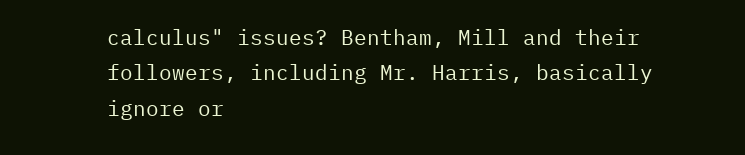calculus" issues? Bentham, Mill and their followers, including Mr. Harris, basically ignore or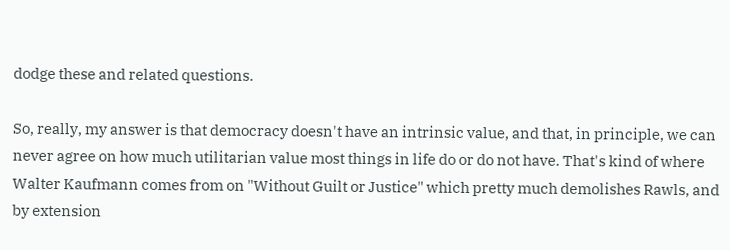dodge these and related questions.

So, really, my answer is that democracy doesn't have an intrinsic value, and that, in principle, we can never agree on how much utilitarian value most things in life do or do not have. That's kind of where Walter Kaufmann comes from on "Without Guilt or Justice" which pretty much demolishes Rawls, and by extension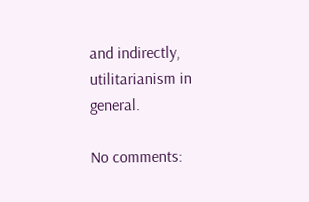and indirectly, utilitarianism in general.

No comments: